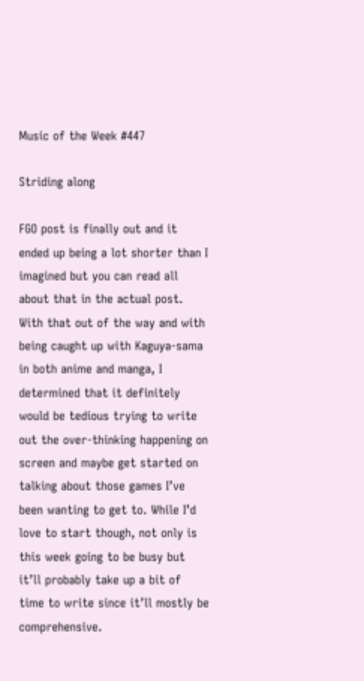Music of the Week #447

Striding along

FGO post is finally out and it ended up being a lot shorter than I imagined but you can read all about that in the actual post. With that out of the way and with being caught up with Kaguya-sama in both anime and manga, I determined that it definitely would be tedious trying to write out the over-thinking happening on screen and maybe get started on talking about those games I’ve been wanting to get to. While I’d love to start though, not only is this week going to be busy but it’ll probably take up a bit of time to write since it’ll mostly be comprehensive.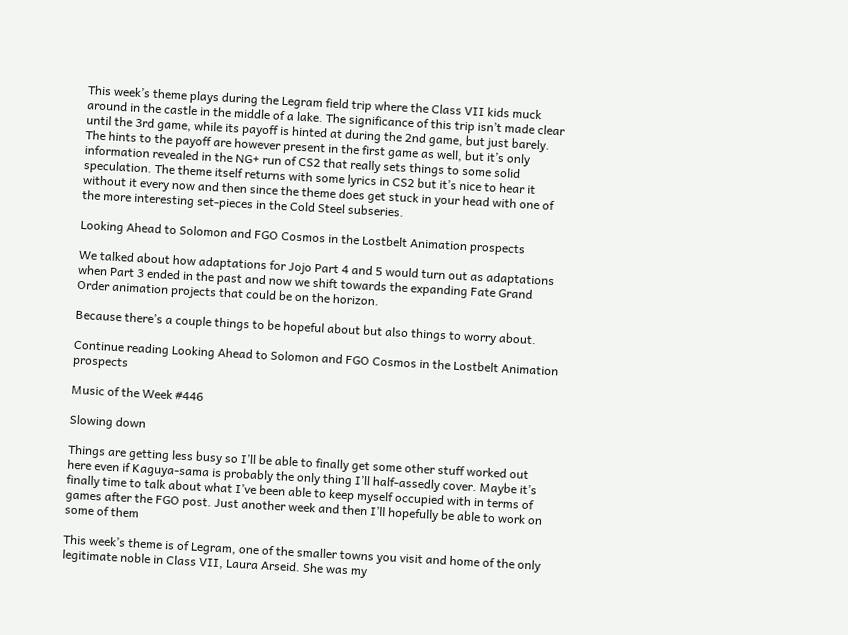This week’s theme plays during the Legram field trip where the Class VII kids muck around in the castle in the middle of a lake. The significance of this trip isn’t made clear until the 3rd game, while its payoff is hinted at during the 2nd game, but just barely. The hints to the payoff are however present in the first game as well, but it’s only information revealed in the NG+ run of CS2 that really sets things to some solid speculation. The theme itself returns with some lyrics in CS2 but it’s nice to hear it without it every now and then since the theme does get stuck in your head with one of the more interesting set-pieces in the Cold Steel subseries.

Looking Ahead to Solomon and FGO Cosmos in the Lostbelt Animation prospects

We talked about how adaptations for Jojo Part 4 and 5 would turn out as adaptations when Part 3 ended in the past and now we shift towards the expanding Fate Grand Order animation projects that could be on the horizon.

Because there’s a couple things to be hopeful about but also things to worry about.

Continue reading Looking Ahead to Solomon and FGO Cosmos in the Lostbelt Animation prospects

Music of the Week #446

Slowing down

Things are getting less busy so I’ll be able to finally get some other stuff worked out here even if Kaguya-sama is probably the only thing I’ll half-assedly cover. Maybe it’s finally time to talk about what I’ve been able to keep myself occupied with in terms of games after the FGO post. Just another week and then I’ll hopefully be able to work on some of them

This week’s theme is of Legram, one of the smaller towns you visit and home of the only legitimate noble in Class VII, Laura Arseid. She was my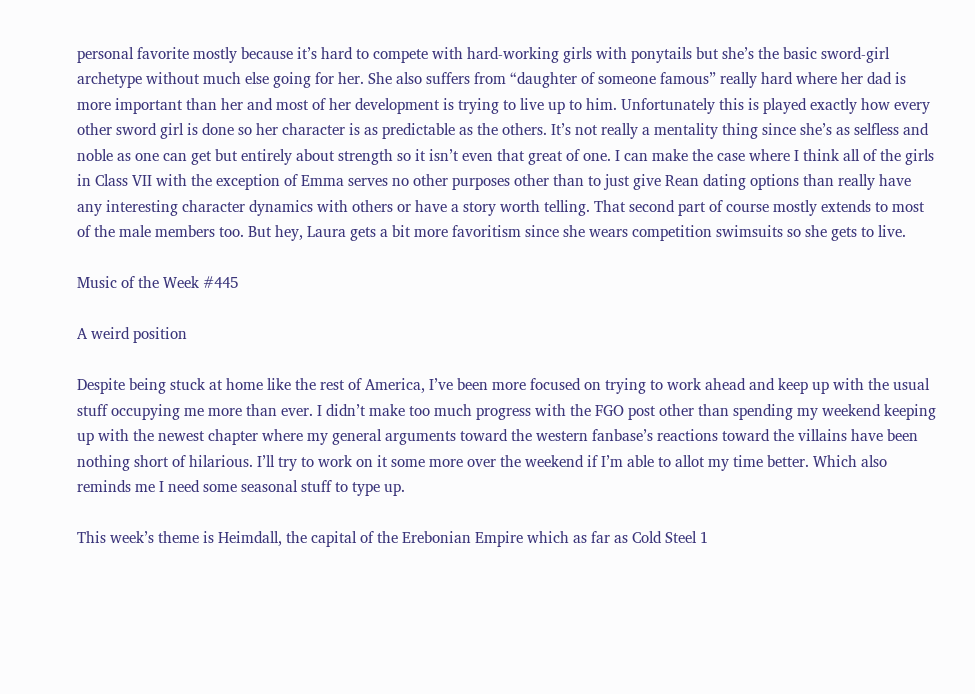personal favorite mostly because it’s hard to compete with hard-working girls with ponytails but she’s the basic sword-girl archetype without much else going for her. She also suffers from “daughter of someone famous” really hard where her dad is more important than her and most of her development is trying to live up to him. Unfortunately this is played exactly how every other sword girl is done so her character is as predictable as the others. It’s not really a mentality thing since she’s as selfless and noble as one can get but entirely about strength so it isn’t even that great of one. I can make the case where I think all of the girls in Class VII with the exception of Emma serves no other purposes other than to just give Rean dating options than really have any interesting character dynamics with others or have a story worth telling. That second part of course mostly extends to most of the male members too. But hey, Laura gets a bit more favoritism since she wears competition swimsuits so she gets to live.

Music of the Week #445

A weird position

Despite being stuck at home like the rest of America, I’ve been more focused on trying to work ahead and keep up with the usual stuff occupying me more than ever. I didn’t make too much progress with the FGO post other than spending my weekend keeping up with the newest chapter where my general arguments toward the western fanbase’s reactions toward the villains have been nothing short of hilarious. I’ll try to work on it some more over the weekend if I’m able to allot my time better. Which also reminds me I need some seasonal stuff to type up.

This week’s theme is Heimdall, the capital of the Erebonian Empire which as far as Cold Steel 1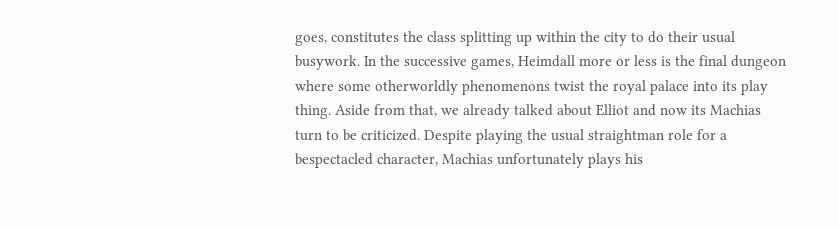goes, constitutes the class splitting up within the city to do their usual busywork. In the successive games, Heimdall more or less is the final dungeon where some otherworldly phenomenons twist the royal palace into its play thing. Aside from that, we already talked about Elliot and now its Machias turn to be criticized. Despite playing the usual straightman role for a bespectacled character, Machias unfortunately plays his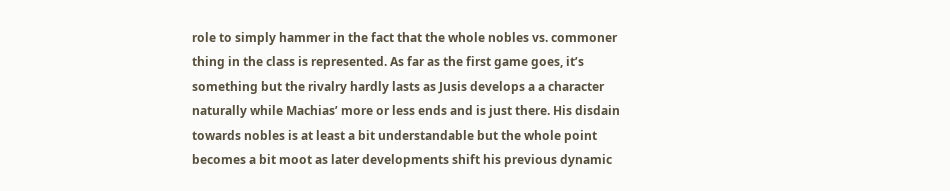role to simply hammer in the fact that the whole nobles vs. commoner thing in the class is represented. As far as the first game goes, it’s something but the rivalry hardly lasts as Jusis develops a a character naturally while Machias’ more or less ends and is just there. His disdain towards nobles is at least a bit understandable but the whole point becomes a bit moot as later developments shift his previous dynamic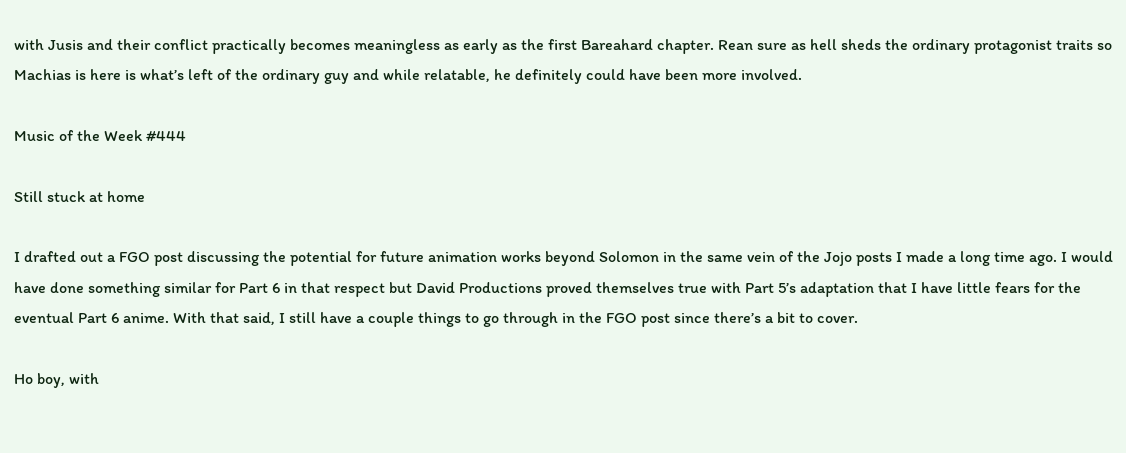with Jusis and their conflict practically becomes meaningless as early as the first Bareahard chapter. Rean sure as hell sheds the ordinary protagonist traits so Machias is here is what’s left of the ordinary guy and while relatable, he definitely could have been more involved.

Music of the Week #444

Still stuck at home

I drafted out a FGO post discussing the potential for future animation works beyond Solomon in the same vein of the Jojo posts I made a long time ago. I would have done something similar for Part 6 in that respect but David Productions proved themselves true with Part 5’s adaptation that I have little fears for the eventual Part 6 anime. With that said, I still have a couple things to go through in the FGO post since there’s a bit to cover.

Ho boy, with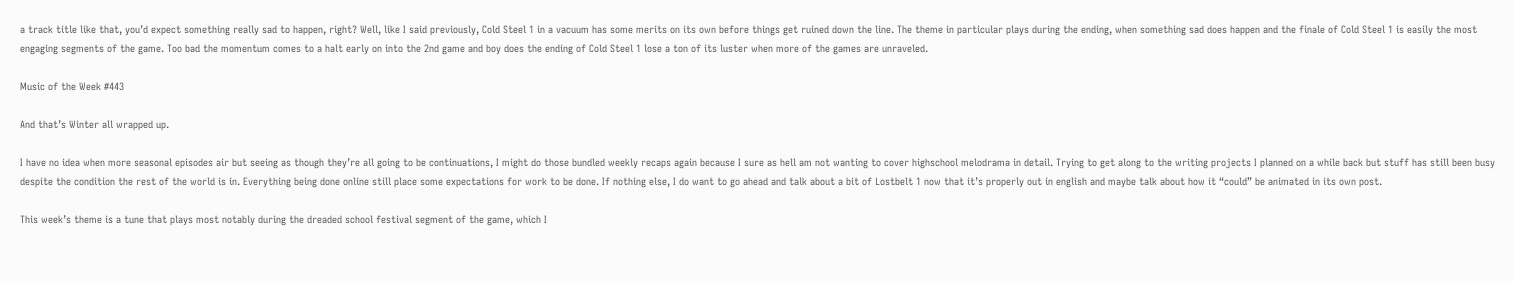a track title like that, you’d expect something really sad to happen, right? Well, like I said previously, Cold Steel 1 in a vacuum has some merits on its own before things get ruined down the line. The theme in particular plays during the ending, when something sad does happen and the finale of Cold Steel 1 is easily the most engaging segments of the game. Too bad the momentum comes to a halt early on into the 2nd game and boy does the ending of Cold Steel 1 lose a ton of its luster when more of the games are unraveled.

Music of the Week #443

And that’s Winter all wrapped up.

I have no idea when more seasonal episodes air but seeing as though they’re all going to be continuations, I might do those bundled weekly recaps again because I sure as hell am not wanting to cover highschool melodrama in detail. Trying to get along to the writing projects I planned on a while back but stuff has still been busy despite the condition the rest of the world is in. Everything being done online still place some expectations for work to be done. If nothing else, I do want to go ahead and talk about a bit of Lostbelt 1 now that it’s properly out in english and maybe talk about how it “could” be animated in its own post.

This week’s theme is a tune that plays most notably during the dreaded school festival segment of the game, which I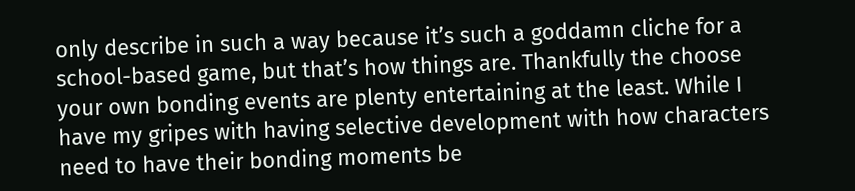only describe in such a way because it’s such a goddamn cliche for a school-based game, but that’s how things are. Thankfully the choose your own bonding events are plenty entertaining at the least. While I have my gripes with having selective development with how characters need to have their bonding moments be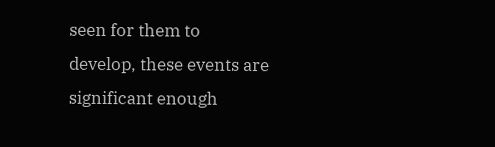seen for them to develop, these events are significant enough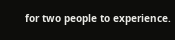for two people to experience.